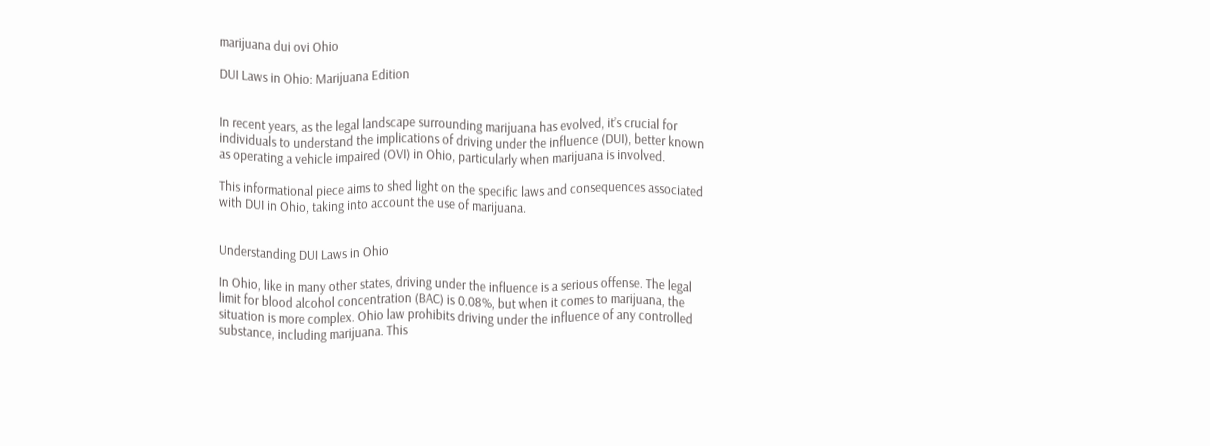marijuana dui ovi Ohio

DUI Laws in Ohio: Marijuana Edition


In recent years, as the legal landscape surrounding marijuana has evolved, it’s crucial for individuals to understand the implications of driving under the influence (DUI), better known as operating a vehicle impaired (OVI) in Ohio, particularly when marijuana is involved.

This informational piece aims to shed light on the specific laws and consequences associated with DUI in Ohio, taking into account the use of marijuana.


Understanding DUI Laws in Ohio

In Ohio, like in many other states, driving under the influence is a serious offense. The legal limit for blood alcohol concentration (BAC) is 0.08%, but when it comes to marijuana, the situation is more complex. Ohio law prohibits driving under the influence of any controlled substance, including marijuana. This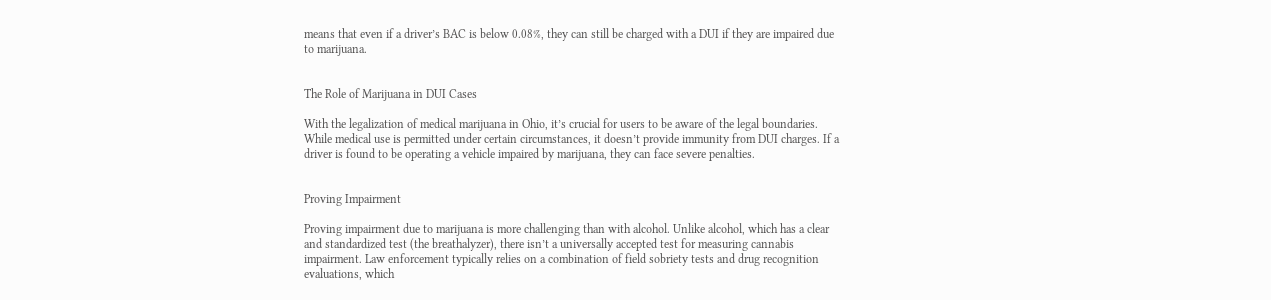means that even if a driver’s BAC is below 0.08%, they can still be charged with a DUI if they are impaired due to marijuana.


The Role of Marijuana in DUI Cases

With the legalization of medical marijuana in Ohio, it’s crucial for users to be aware of the legal boundaries. While medical use is permitted under certain circumstances, it doesn’t provide immunity from DUI charges. If a driver is found to be operating a vehicle impaired by marijuana, they can face severe penalties.


Proving Impairment

Proving impairment due to marijuana is more challenging than with alcohol. Unlike alcohol, which has a clear and standardized test (the breathalyzer), there isn’t a universally accepted test for measuring cannabis impairment. Law enforcement typically relies on a combination of field sobriety tests and drug recognition evaluations, which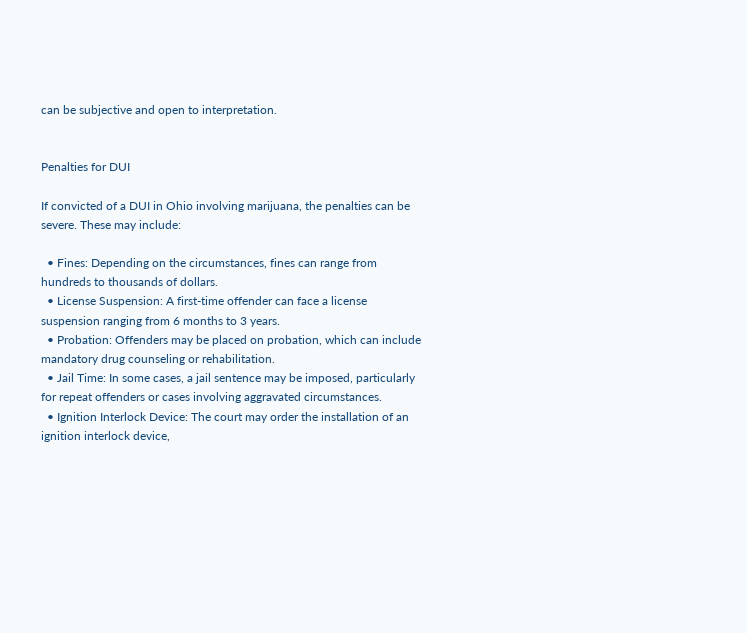can be subjective and open to interpretation.


Penalties for DUI

If convicted of a DUI in Ohio involving marijuana, the penalties can be severe. These may include:

  • Fines: Depending on the circumstances, fines can range from hundreds to thousands of dollars.
  • License Suspension: A first-time offender can face a license suspension ranging from 6 months to 3 years.
  • Probation: Offenders may be placed on probation, which can include mandatory drug counseling or rehabilitation.
  • Jail Time: In some cases, a jail sentence may be imposed, particularly for repeat offenders or cases involving aggravated circumstances.
  • Ignition Interlock Device: The court may order the installation of an ignition interlock device,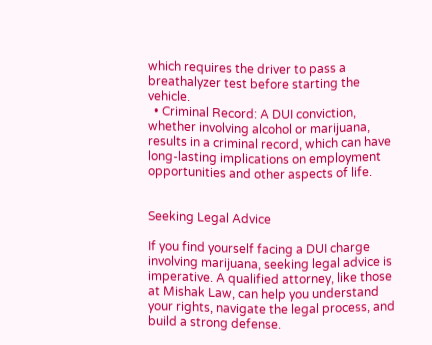which requires the driver to pass a breathalyzer test before starting the vehicle.
  • Criminal Record: A DUI conviction, whether involving alcohol or marijuana, results in a criminal record, which can have long-lasting implications on employment opportunities and other aspects of life.


Seeking Legal Advice

If you find yourself facing a DUI charge involving marijuana, seeking legal advice is imperative. A qualified attorney, like those at Mishak Law, can help you understand your rights, navigate the legal process, and build a strong defense.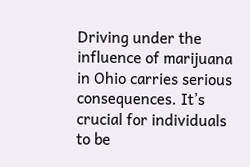Driving under the influence of marijuana in Ohio carries serious consequences. It’s crucial for individuals to be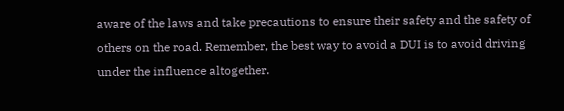aware of the laws and take precautions to ensure their safety and the safety of others on the road. Remember, the best way to avoid a DUI is to avoid driving under the influence altogether.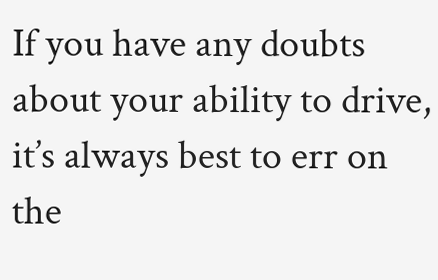If you have any doubts about your ability to drive, it’s always best to err on the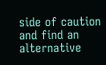side of caution and find an alternative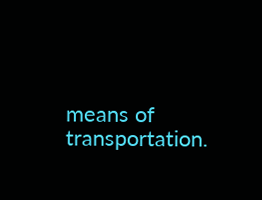means of transportation.